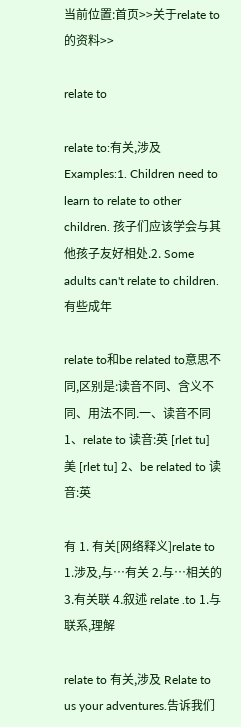当前位置:首页>>关于relate to的资料>>

relate to

relate to:有关,涉及 Examples:1. Children need to learn to relate to other children. 孩子们应该学会与其他孩子友好相处.2. Some adults can't relate to children. 有些成年

relate to和be related to意思不同,区别是:读音不同、含义不同、用法不同.一、读音不同1、relate to 读音:英 [rlet tu] 美 [rlet tu] 2、be related to 读音:英

有 1. 有关[网络释义]relate to 1.涉及,与…有关 2.与…相关的 3.有关联 4.叙述 relate .to 1.与 联系,理解

relate to 有关,涉及 Relate to us your adventures.告诉我们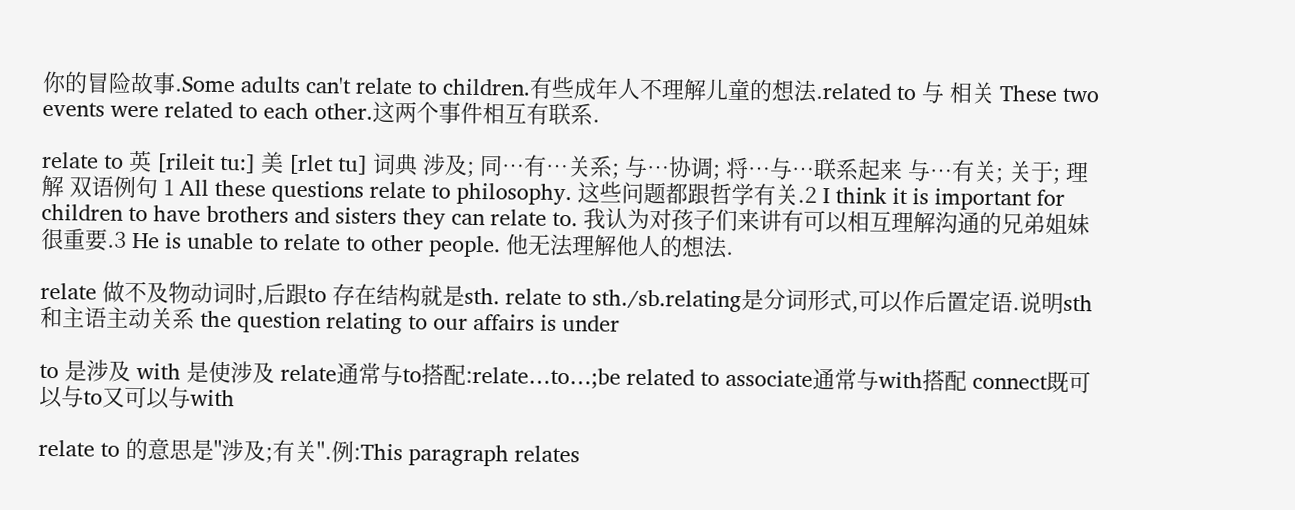你的冒险故事.Some adults can't relate to children.有些成年人不理解儿童的想法.related to 与 相关 These two events were related to each other.这两个事件相互有联系.

relate to 英 [rileit tu:] 美 [rlet tu] 词典 涉及; 同…有…关系; 与…协调; 将…与…联系起来 与…有关; 关于; 理解 双语例句 1 All these questions relate to philosophy. 这些问题都跟哲学有关.2 I think it is important for children to have brothers and sisters they can relate to. 我认为对孩子们来讲有可以相互理解沟通的兄弟姐妹很重要.3 He is unable to relate to other people. 他无法理解他人的想法.

relate 做不及物动词时,后跟to 存在结构就是sth. relate to sth./sb.relating是分词形式,可以作后置定语.说明sth和主语主动关系 the question relating to our affairs is under

to 是涉及 with 是使涉及 relate通常与to搭配:relate…to…;be related to associate通常与with搭配 connect既可以与to又可以与with

relate to 的意思是"涉及;有关".例:This paragraph relates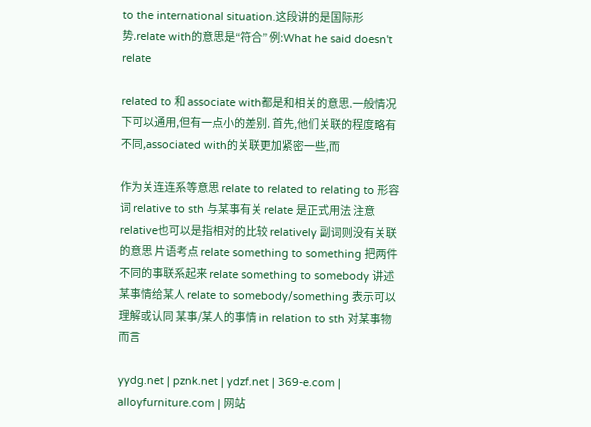to the international situation.这段讲的是国际形势.relate with的意思是“符合” 例:What he said doesn't relate

related to 和 associate with都是和相关的意思.一般情况下可以通用,但有一点小的差别. 首先,他们关联的程度略有不同,associated with的关联更加紧密一些,而

作为关连连系等意思 relate to related to relating to 形容词 relative to sth 与某事有关 relate 是正式用法 注意relative也可以是指相对的比较 relatively 副词则没有关联的意思 片语考点 relate something to something 把两件不同的事联系起来 relate something to somebody 讲述某事情给某人 relate to somebody/something 表示可以理解或认同 某事/某人的事情 in relation to sth 对某事物而言

yydg.net | pznk.net | ydzf.net | 369-e.com | alloyfurniture.com | 网站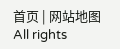首页 | 网站地图
All rights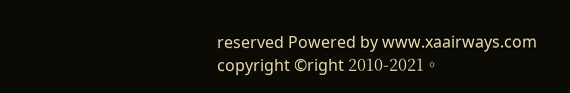reserved Powered by www.xaairways.com
copyright ©right 2010-2021。